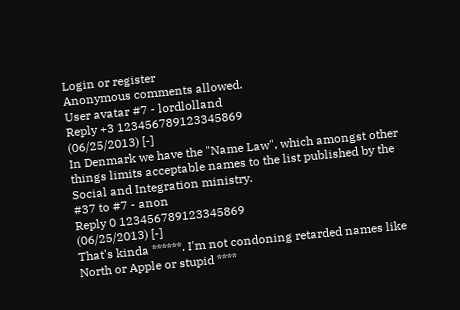Login or register
Anonymous comments allowed.
User avatar #7 - lordlolland
Reply +3 123456789123345869
(06/25/2013) [-]
In Denmark we have the "Name Law", which amongst other things limits acceptable names to the list published by the Social and Integration ministry.
#37 to #7 - anon
Reply 0 123456789123345869
(06/25/2013) [-]
That's kinda ******. I'm not condoning retarded names like North or Apple or stupid ****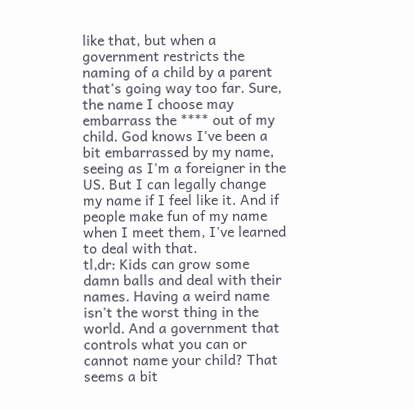like that, but when a government restricts the naming of a child by a parent that's going way too far. Sure, the name I choose may embarrass the **** out of my child. God knows I've been a bit embarrassed by my name, seeing as I'm a foreigner in the US. But I can legally change my name if I feel like it. And if people make fun of my name when I meet them, I've learned to deal with that.
tl,dr: Kids can grow some damn balls and deal with their names. Having a weird name isn't the worst thing in the world. And a government that controls what you can or cannot name your child? That seems a bit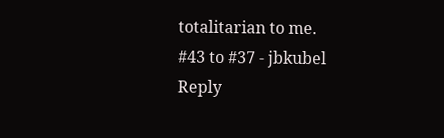totalitarian to me.
#43 to #37 - jbkubel
Reply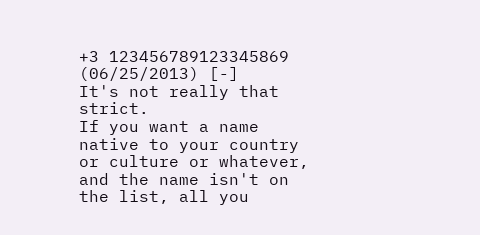+3 123456789123345869
(06/25/2013) [-]
It's not really that strict.
If you want a name native to your country or culture or whatever, and the name isn't on the list, all you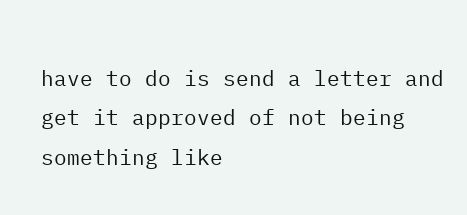have to do is send a letter and get it approved of not being something like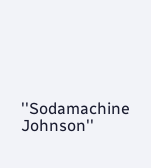''Sodamachine Johnson''